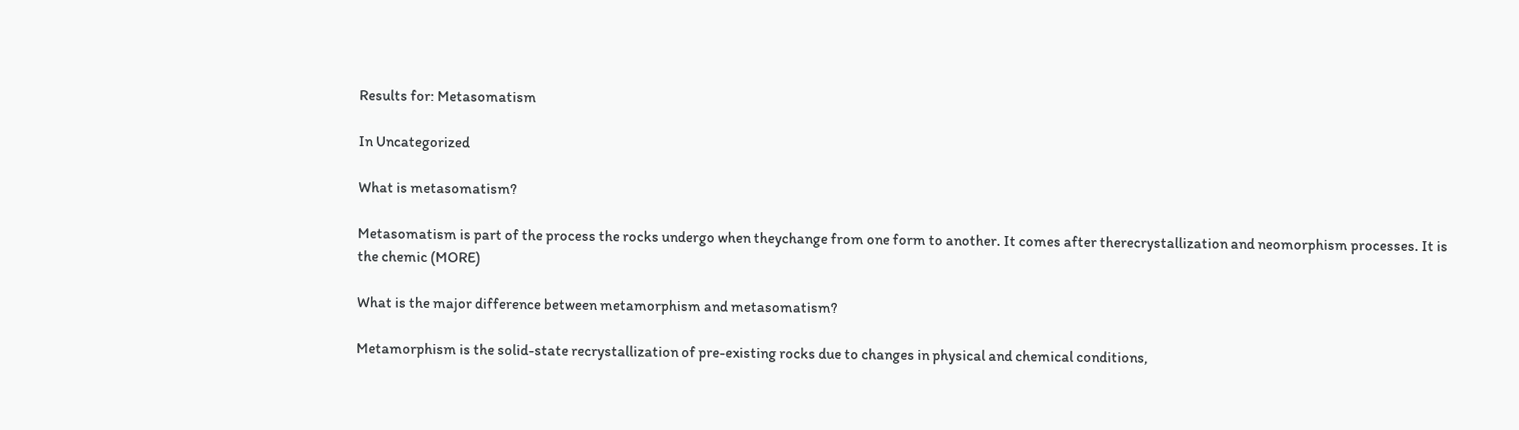Results for: Metasomatism

In Uncategorized

What is metasomatism?

Metasomatism is part of the process the rocks undergo when theychange from one form to another. It comes after therecrystallization and neomorphism processes. It is the chemic (MORE)

What is the major difference between metamorphism and metasomatism?

Metamorphism is the solid-state recrystallization of pre-existing rocks due to changes in physical and chemical conditions,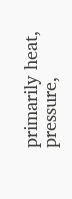primarily heat, pressure,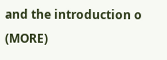and the introduction o (MORE)